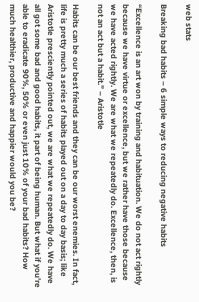web stats

Breaking bad habits – 6 simple ways to reducing negative habits

“Excellence is an art won by training and habituation. We do not act rightly because we have virtue or excellence, but we rather have those because we have acted rightly. We are what we repeatedly do. Excellence, then, is not an act but a habit.” – Aristotle

Habits can be our best friends and they can be our worst enemies. In fact, life is pretty much a series of habits played out on a day to day basis; like Aristotle presciently pointed out, we are what we repeatedly do. We have all got some bad and good habits, it part of being human. But what if you’re able to eradicate 90%, 50% or even just 10% of your bad habits? How much healthier, productive and happier would you be?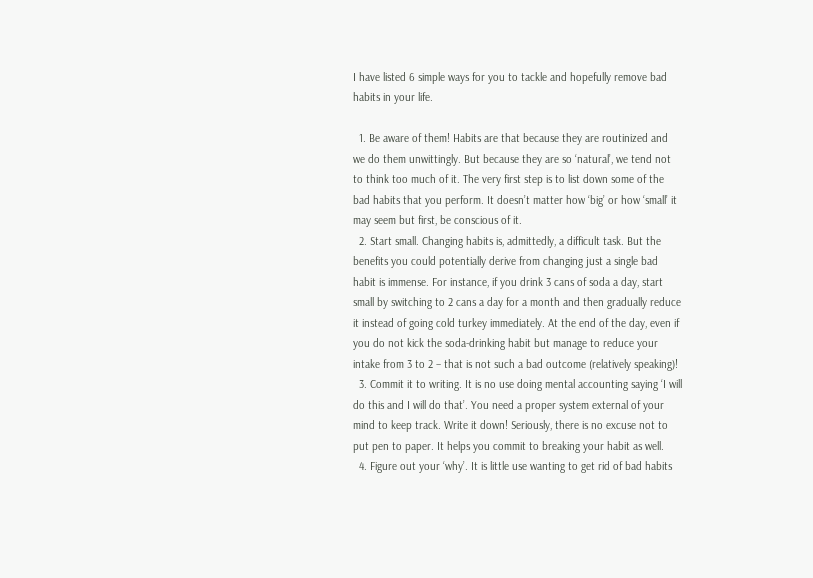I have listed 6 simple ways for you to tackle and hopefully remove bad habits in your life.

  1. Be aware of them! Habits are that because they are routinized and we do them unwittingly. But because they are so ‘natural’, we tend not to think too much of it. The very first step is to list down some of the bad habits that you perform. It doesn’t matter how ‘big’ or how ‘small’ it may seem but first, be conscious of it.
  2. Start small. Changing habits is, admittedly, a difficult task. But the benefits you could potentially derive from changing just a single bad habit is immense. For instance, if you drink 3 cans of soda a day, start small by switching to 2 cans a day for a month and then gradually reduce it instead of going cold turkey immediately. At the end of the day, even if you do not kick the soda-drinking habit but manage to reduce your intake from 3 to 2 – that is not such a bad outcome (relatively speaking)!
  3. Commit it to writing. It is no use doing mental accounting saying ‘I will do this and I will do that’. You need a proper system external of your mind to keep track. Write it down! Seriously, there is no excuse not to put pen to paper. It helps you commit to breaking your habit as well.
  4. Figure out your ‘why’. It is little use wanting to get rid of bad habits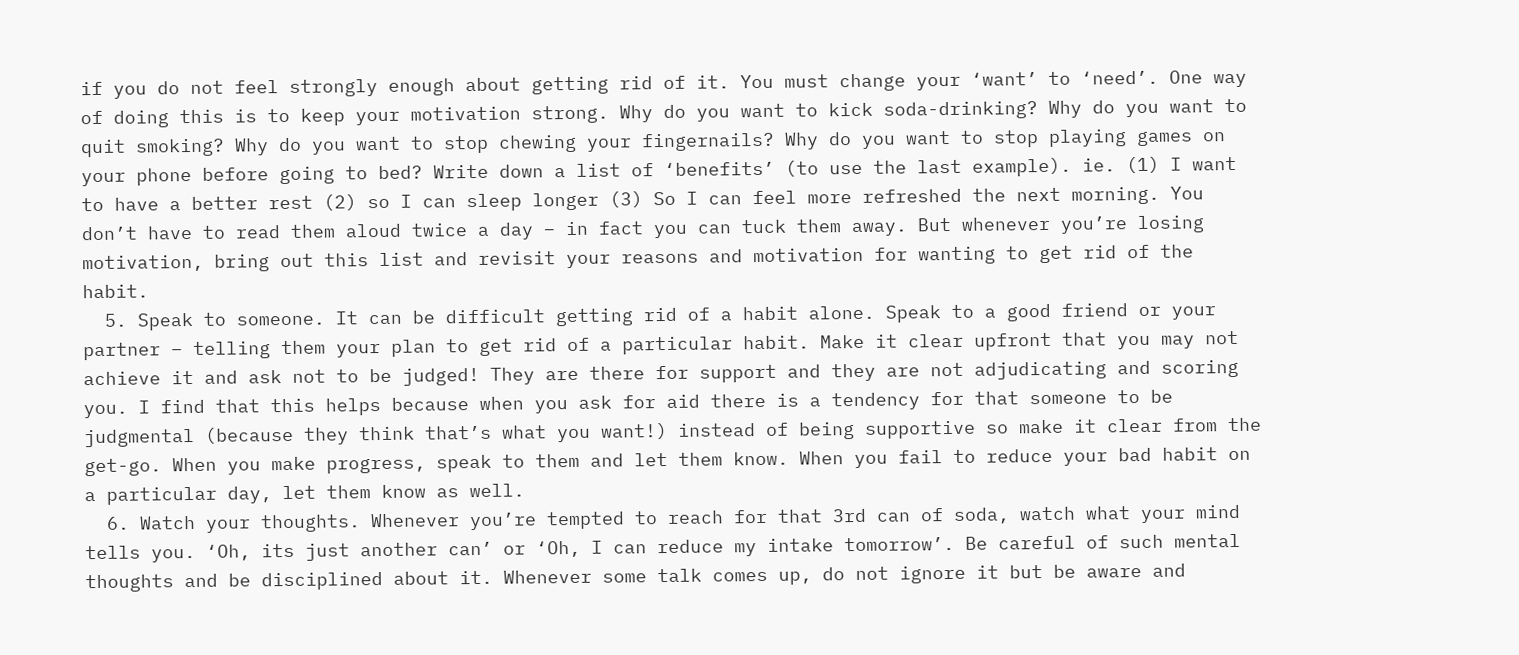if you do not feel strongly enough about getting rid of it. You must change your ‘want’ to ‘need’. One way of doing this is to keep your motivation strong. Why do you want to kick soda-drinking? Why do you want to quit smoking? Why do you want to stop chewing your fingernails? Why do you want to stop playing games on your phone before going to bed? Write down a list of ‘benefits’ (to use the last example). ie. (1) I want to have a better rest (2) so I can sleep longer (3) So I can feel more refreshed the next morning. You don’t have to read them aloud twice a day – in fact you can tuck them away. But whenever you’re losing motivation, bring out this list and revisit your reasons and motivation for wanting to get rid of the habit.
  5. Speak to someone. It can be difficult getting rid of a habit alone. Speak to a good friend or your partner – telling them your plan to get rid of a particular habit. Make it clear upfront that you may not achieve it and ask not to be judged! They are there for support and they are not adjudicating and scoring you. I find that this helps because when you ask for aid there is a tendency for that someone to be judgmental (because they think that’s what you want!) instead of being supportive so make it clear from the get-go. When you make progress, speak to them and let them know. When you fail to reduce your bad habit on a particular day, let them know as well.
  6. Watch your thoughts. Whenever you’re tempted to reach for that 3rd can of soda, watch what your mind tells you. ‘Oh, its just another can’ or ‘Oh, I can reduce my intake tomorrow’. Be careful of such mental thoughts and be disciplined about it. Whenever some talk comes up, do not ignore it but be aware and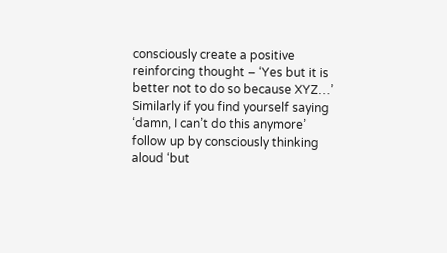consciously create a positive reinforcing thought – ‘Yes but it is better not to do so because XYZ…’ Similarly if you find yourself saying ‘damn, I can’t do this anymore’ follow up by consciously thinking aloud ‘but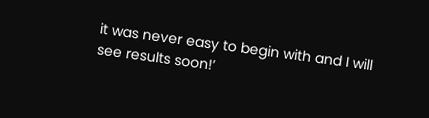it was never easy to begin with and I will see results soon!’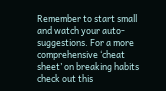Remember to start small and watch your auto-suggestions. For a more comprehensive ‘cheat sheet’ on breaking habits check out this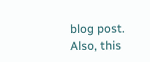blog post. Also, this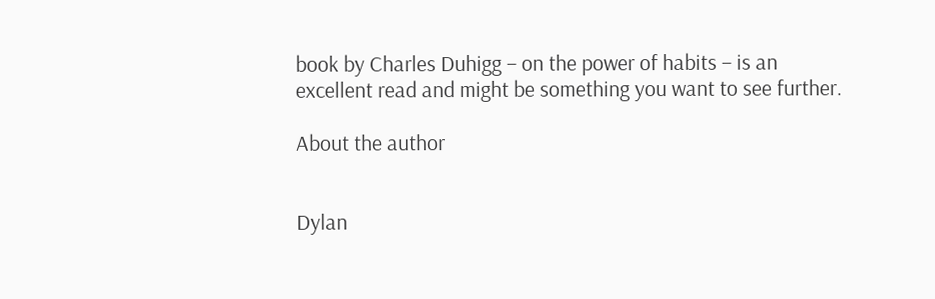book by Charles Duhigg – on the power of habits – is an excellent read and might be something you want to see further.

About the author


Dylan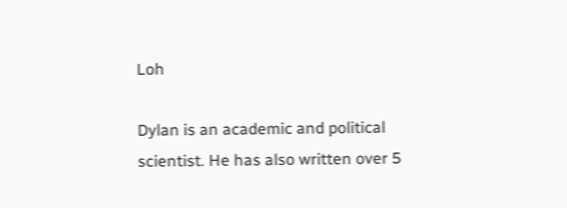Loh

Dylan is an academic and political scientist. He has also written over 5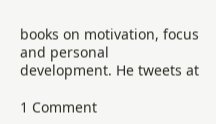books on motivation, focus and personal development. He tweets at

1 Comment